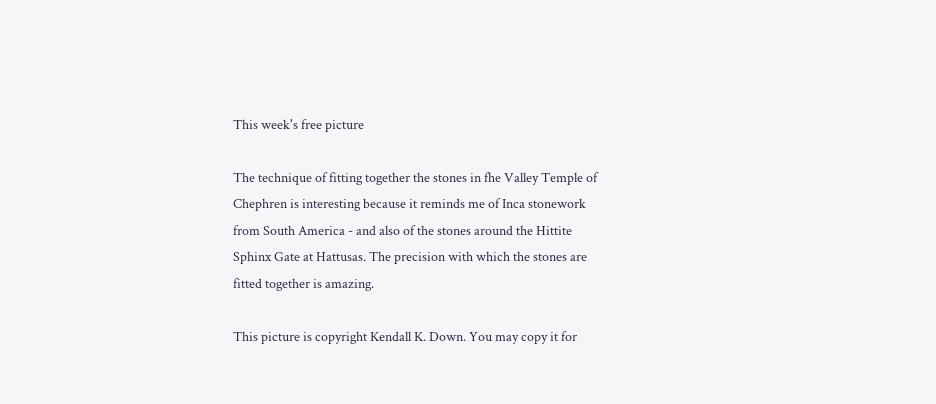This week's free picture

The technique of fitting together the stones in fhe Valley Temple of Chephren is interesting because it reminds me of Inca stonework from South America - and also of the stones around the Hittite Sphinx Gate at Hattusas. The precision with which the stones are fitted together is amazing.

This picture is copyright Kendall K. Down. You may copy it for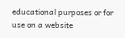educational purposes or for use on a website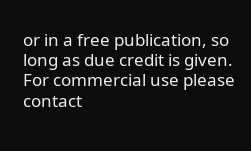or in a free publication, so long as due credit is given. For commercial use please contact